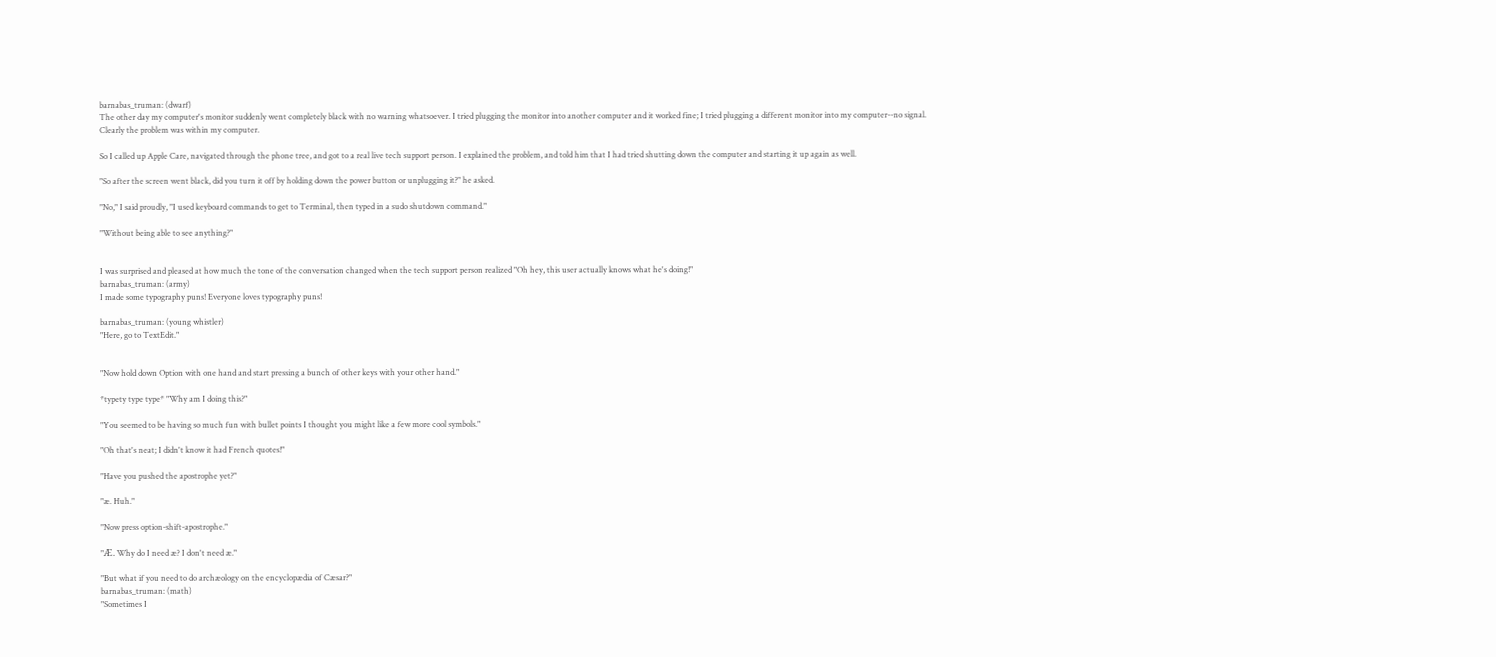barnabas_truman: (dwarf)
The other day my computer's monitor suddenly went completely black with no warning whatsoever. I tried plugging the monitor into another computer and it worked fine; I tried plugging a different monitor into my computer--no signal. Clearly the problem was within my computer.

So I called up Apple Care, navigated through the phone tree, and got to a real live tech support person. I explained the problem, and told him that I had tried shutting down the computer and starting it up again as well.

"So after the screen went black, did you turn it off by holding down the power button or unplugging it?" he asked.

"No," I said proudly, "I used keyboard commands to get to Terminal, then typed in a sudo shutdown command."

"Without being able to see anything?"


I was surprised and pleased at how much the tone of the conversation changed when the tech support person realized "Oh hey, this user actually knows what he's doing!"
barnabas_truman: (army)
I made some typography puns! Everyone loves typography puns!

barnabas_truman: (young whistler)
"Here, go to TextEdit."


"Now hold down Option with one hand and start pressing a bunch of other keys with your other hand."

*typety type type* "Why am I doing this?"

"You seemed to be having so much fun with bullet points I thought you might like a few more cool symbols."

"Oh that's neat; I didn't know it had French quotes!"

"Have you pushed the apostrophe yet?"

"æ. Huh."

"Now press option-shift-apostrophe."

"Æ. Why do I need æ? I don't need æ."

"But what if you need to do archæology on the encyclopædia of Cæsar?"
barnabas_truman: (math)
"Sometimes I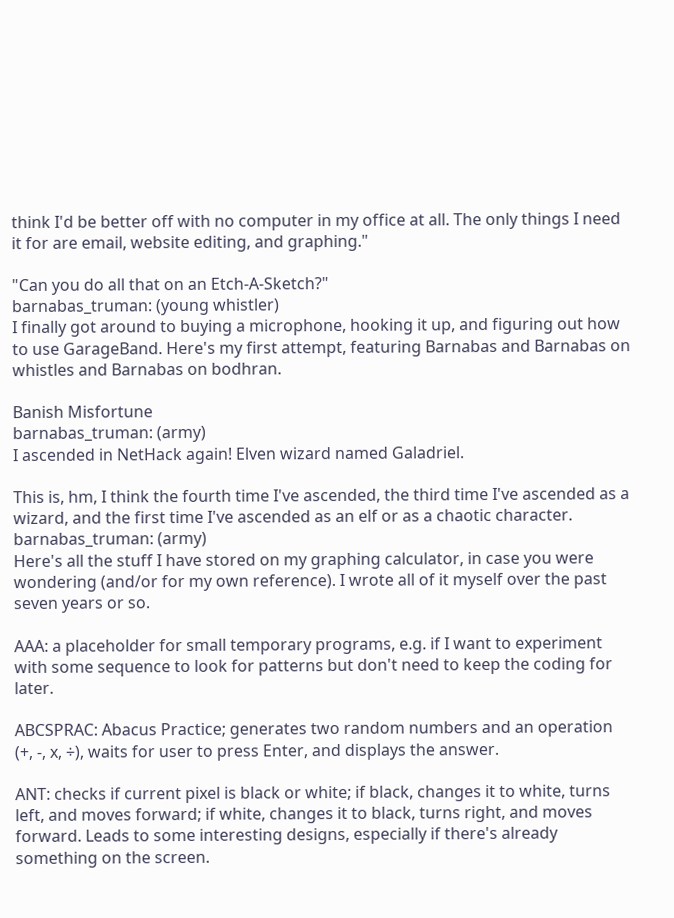think I'd be better off with no computer in my office at all. The only things I need it for are email, website editing, and graphing."

"Can you do all that on an Etch-A-Sketch?"
barnabas_truman: (young whistler)
I finally got around to buying a microphone, hooking it up, and figuring out how to use GarageBand. Here's my first attempt, featuring Barnabas and Barnabas on whistles and Barnabas on bodhran.

Banish Misfortune
barnabas_truman: (army)
I ascended in NetHack again! Elven wizard named Galadriel.

This is, hm, I think the fourth time I've ascended, the third time I've ascended as a wizard, and the first time I've ascended as an elf or as a chaotic character.
barnabas_truman: (army)
Here's all the stuff I have stored on my graphing calculator, in case you were wondering (and/or for my own reference). I wrote all of it myself over the past seven years or so.

AAA: a placeholder for small temporary programs, e.g. if I want to experiment with some sequence to look for patterns but don't need to keep the coding for later.

ABCSPRAC: Abacus Practice; generates two random numbers and an operation (+, -, x, ÷), waits for user to press Enter, and displays the answer.

ANT: checks if current pixel is black or white; if black, changes it to white, turns left, and moves forward; if white, changes it to black, turns right, and moves forward. Leads to some interesting designs, especially if there's already something on the screen.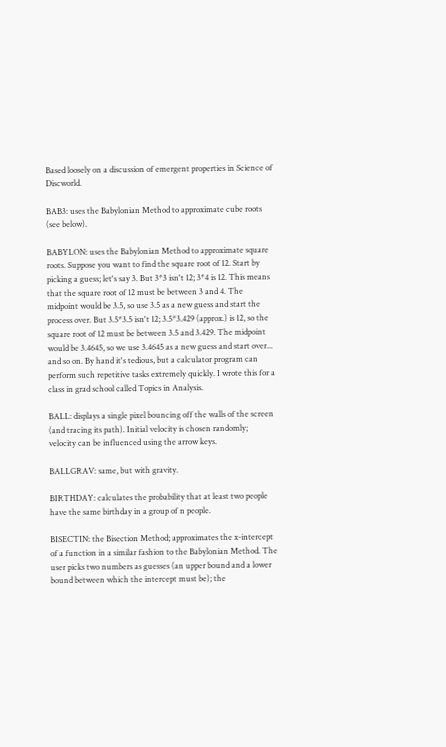Based loosely on a discussion of emergent properties in Science of Discworld.

BAB3: uses the Babylonian Method to approximate cube roots (see below).

BABYLON: uses the Babylonian Method to approximate square roots. Suppose you want to find the square root of 12. Start by picking a guess; let's say 3. But 3*3 isn't 12; 3*4 is 12. This means that the square root of 12 must be between 3 and 4. The midpoint would be 3.5, so use 3.5 as a new guess and start the process over. But 3.5*3.5 isn't 12; 3.5*3.429 (approx.) is 12, so the square root of 12 must be between 3.5 and 3.429. The midpoint would be 3.4645, so we use 3.4645 as a new guess and start over... and so on. By hand it's tedious, but a calculator program can perform such repetitive tasks extremely quickly. I wrote this for a class in grad school called Topics in Analysis.

BALL: displays a single pixel bouncing off the walls of the screen (and tracing its path). Initial velocity is chosen randomly; velocity can be influenced using the arrow keys.

BALLGRAV: same, but with gravity.

BIRTHDAY: calculates the probability that at least two people have the same birthday in a group of n people.

BISECTIN: the Bisection Method; approximates the x-intercept of a function in a similar fashion to the Babylonian Method. The user picks two numbers as guesses (an upper bound and a lower bound between which the intercept must be); the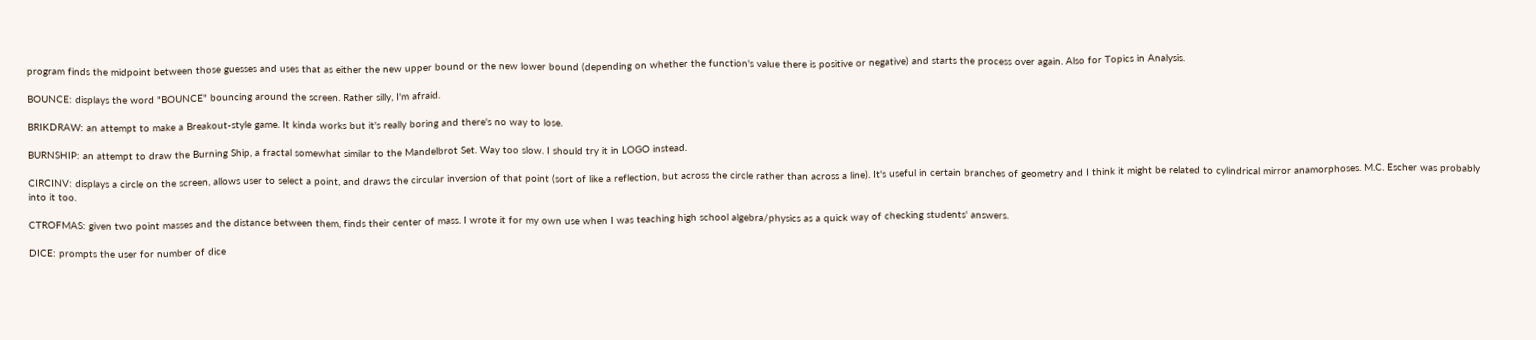program finds the midpoint between those guesses and uses that as either the new upper bound or the new lower bound (depending on whether the function's value there is positive or negative) and starts the process over again. Also for Topics in Analysis.

BOUNCE: displays the word "BOUNCE" bouncing around the screen. Rather silly, I'm afraid.

BRIKDRAW: an attempt to make a Breakout-style game. It kinda works but it's really boring and there's no way to lose.

BURNSHIP: an attempt to draw the Burning Ship, a fractal somewhat similar to the Mandelbrot Set. Way too slow. I should try it in LOGO instead.

CIRCINV: displays a circle on the screen, allows user to select a point, and draws the circular inversion of that point (sort of like a reflection, but across the circle rather than across a line). It's useful in certain branches of geometry and I think it might be related to cylindrical mirror anamorphoses. M.C. Escher was probably into it too.

CTROFMAS: given two point masses and the distance between them, finds their center of mass. I wrote it for my own use when I was teaching high school algebra/physics as a quick way of checking students' answers.

DICE: prompts the user for number of dice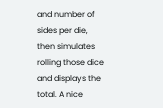and number of sides per die, then simulates rolling those dice and displays the total. A nice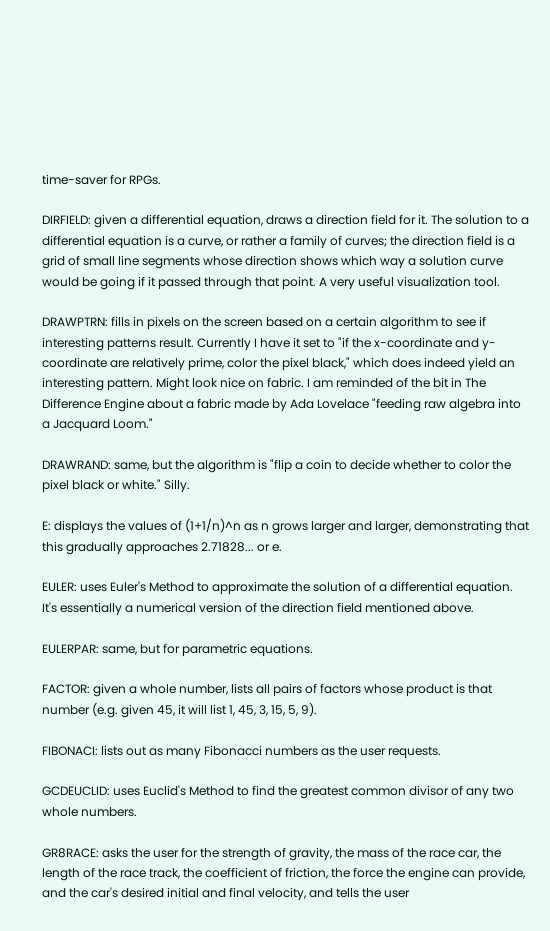time-saver for RPGs.

DIRFIELD: given a differential equation, draws a direction field for it. The solution to a differential equation is a curve, or rather a family of curves; the direction field is a grid of small line segments whose direction shows which way a solution curve would be going if it passed through that point. A very useful visualization tool.

DRAWPTRN: fills in pixels on the screen based on a certain algorithm to see if interesting patterns result. Currently I have it set to "if the x-coordinate and y-coordinate are relatively prime, color the pixel black," which does indeed yield an interesting pattern. Might look nice on fabric. I am reminded of the bit in The Difference Engine about a fabric made by Ada Lovelace "feeding raw algebra into a Jacquard Loom."

DRAWRAND: same, but the algorithm is "flip a coin to decide whether to color the pixel black or white." Silly.

E: displays the values of (1+1/n)^n as n grows larger and larger, demonstrating that this gradually approaches 2.71828... or e.

EULER: uses Euler's Method to approximate the solution of a differential equation. It's essentially a numerical version of the direction field mentioned above.

EULERPAR: same, but for parametric equations.

FACTOR: given a whole number, lists all pairs of factors whose product is that number (e.g. given 45, it will list 1, 45, 3, 15, 5, 9).

FIBONACI: lists out as many Fibonacci numbers as the user requests.

GCDEUCLID: uses Euclid's Method to find the greatest common divisor of any two whole numbers.

GR8RACE: asks the user for the strength of gravity, the mass of the race car, the length of the race track, the coefficient of friction, the force the engine can provide, and the car's desired initial and final velocity, and tells the user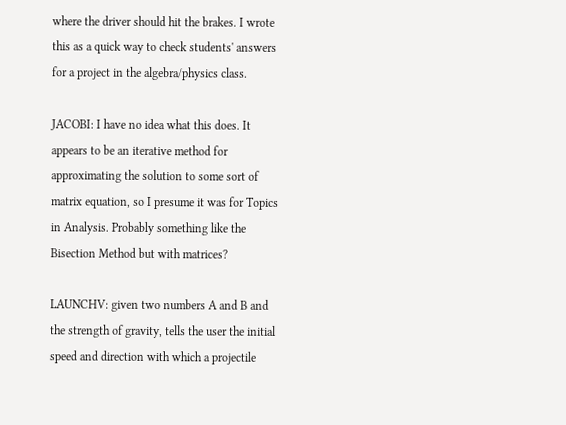where the driver should hit the brakes. I wrote this as a quick way to check students' answers for a project in the algebra/physics class.

JACOBI: I have no idea what this does. It appears to be an iterative method for approximating the solution to some sort of matrix equation, so I presume it was for Topics in Analysis. Probably something like the Bisection Method but with matrices?

LAUNCHV: given two numbers A and B and the strength of gravity, tells the user the initial speed and direction with which a projectile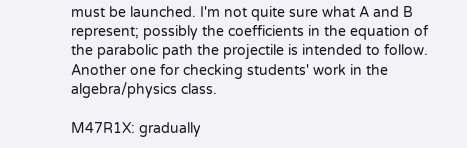must be launched. I'm not quite sure what A and B represent; possibly the coefficients in the equation of the parabolic path the projectile is intended to follow. Another one for checking students' work in the algebra/physics class.

M47R1X: gradually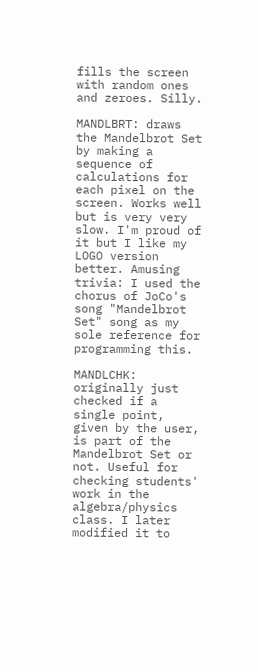fills the screen with random ones and zeroes. Silly.

MANDLBRT: draws the Mandelbrot Set by making a sequence of calculations for each pixel on the screen. Works well but is very very slow. I'm proud of it but I like my LOGO version better. Amusing trivia: I used the chorus of JoCo's song "Mandelbrot Set" song as my sole reference for programming this.

MANDLCHK: originally just checked if a single point, given by the user, is part of the Mandelbrot Set or not. Useful for checking students' work in the algebra/physics class. I later modified it to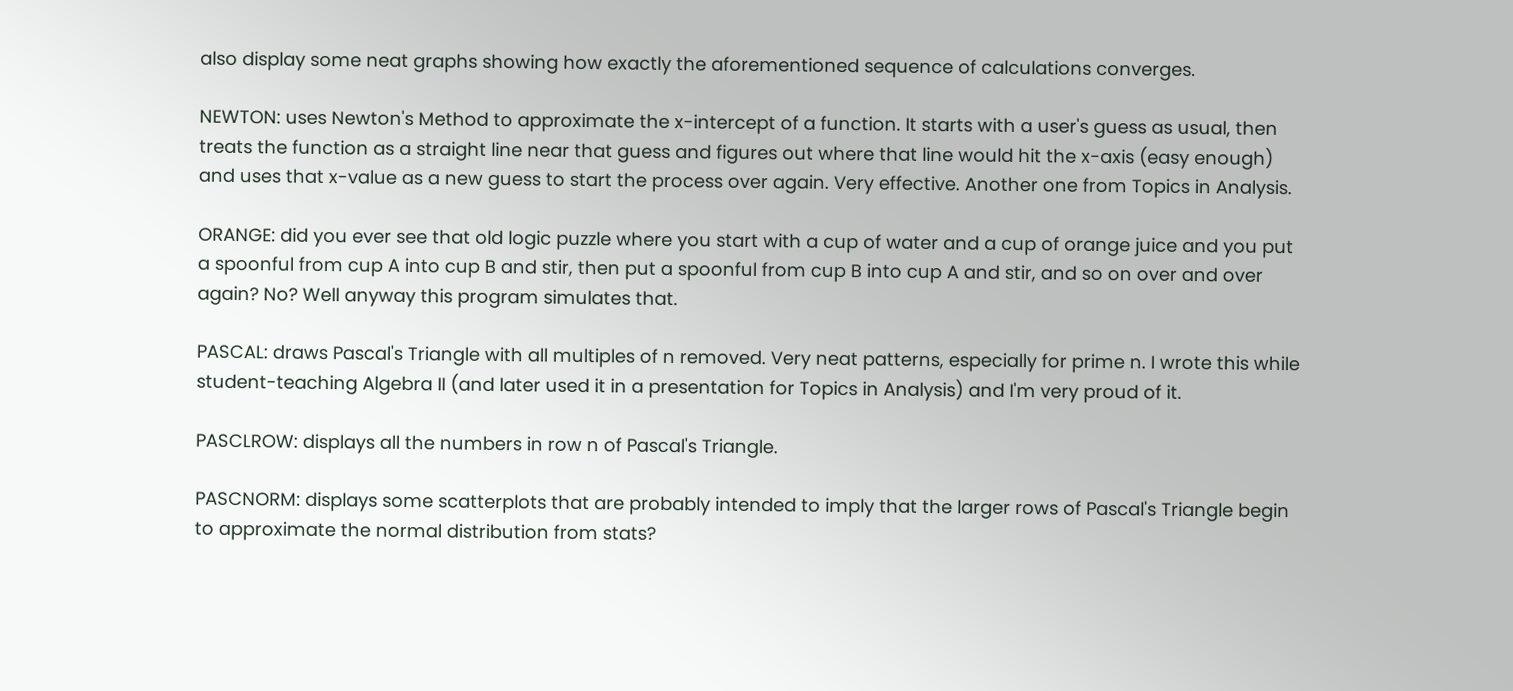also display some neat graphs showing how exactly the aforementioned sequence of calculations converges.

NEWTON: uses Newton's Method to approximate the x-intercept of a function. It starts with a user's guess as usual, then treats the function as a straight line near that guess and figures out where that line would hit the x-axis (easy enough) and uses that x-value as a new guess to start the process over again. Very effective. Another one from Topics in Analysis.

ORANGE: did you ever see that old logic puzzle where you start with a cup of water and a cup of orange juice and you put a spoonful from cup A into cup B and stir, then put a spoonful from cup B into cup A and stir, and so on over and over again? No? Well anyway this program simulates that.

PASCAL: draws Pascal's Triangle with all multiples of n removed. Very neat patterns, especially for prime n. I wrote this while student-teaching Algebra II (and later used it in a presentation for Topics in Analysis) and I'm very proud of it.

PASCLROW: displays all the numbers in row n of Pascal's Triangle.

PASCNORM: displays some scatterplots that are probably intended to imply that the larger rows of Pascal's Triangle begin to approximate the normal distribution from stats?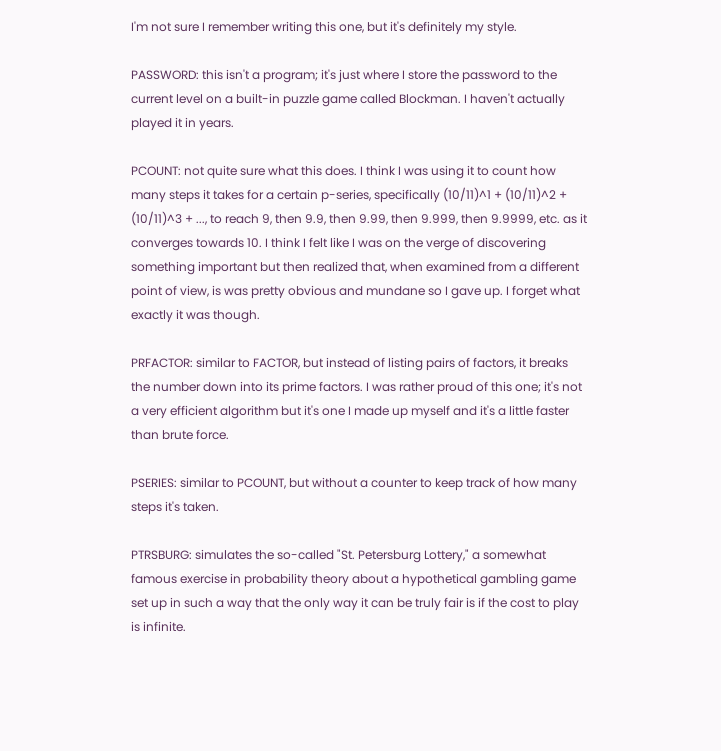I'm not sure I remember writing this one, but it's definitely my style.

PASSWORD: this isn't a program; it's just where I store the password to the current level on a built-in puzzle game called Blockman. I haven't actually played it in years.

PCOUNT: not quite sure what this does. I think I was using it to count how many steps it takes for a certain p-series, specifically (10/11)^1 + (10/11)^2 + (10/11)^3 + ..., to reach 9, then 9.9, then 9.99, then 9.999, then 9.9999, etc. as it converges towards 10. I think I felt like I was on the verge of discovering something important but then realized that, when examined from a different point of view, is was pretty obvious and mundane so I gave up. I forget what exactly it was though.

PRFACTOR: similar to FACTOR, but instead of listing pairs of factors, it breaks the number down into its prime factors. I was rather proud of this one; it's not a very efficient algorithm but it's one I made up myself and it's a little faster than brute force.

PSERIES: similar to PCOUNT, but without a counter to keep track of how many steps it's taken.

PTRSBURG: simulates the so-called "St. Petersburg Lottery," a somewhat famous exercise in probability theory about a hypothetical gambling game set up in such a way that the only way it can be truly fair is if the cost to play is infinite.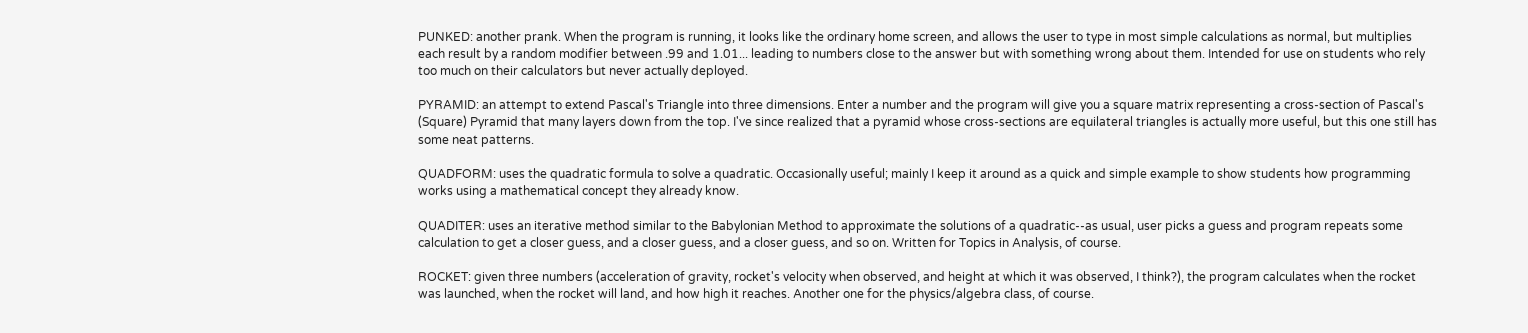PUNKED: another prank. When the program is running, it looks like the ordinary home screen, and allows the user to type in most simple calculations as normal, but multiplies each result by a random modifier between .99 and 1.01... leading to numbers close to the answer but with something wrong about them. Intended for use on students who rely too much on their calculators but never actually deployed.

PYRAMID: an attempt to extend Pascal's Triangle into three dimensions. Enter a number and the program will give you a square matrix representing a cross-section of Pascal's (Square) Pyramid that many layers down from the top. I've since realized that a pyramid whose cross-sections are equilateral triangles is actually more useful, but this one still has some neat patterns.

QUADFORM: uses the quadratic formula to solve a quadratic. Occasionally useful; mainly I keep it around as a quick and simple example to show students how programming works using a mathematical concept they already know.

QUADITER: uses an iterative method similar to the Babylonian Method to approximate the solutions of a quadratic--as usual, user picks a guess and program repeats some calculation to get a closer guess, and a closer guess, and a closer guess, and so on. Written for Topics in Analysis, of course.

ROCKET: given three numbers (acceleration of gravity, rocket's velocity when observed, and height at which it was observed, I think?), the program calculates when the rocket was launched, when the rocket will land, and how high it reaches. Another one for the physics/algebra class, of course.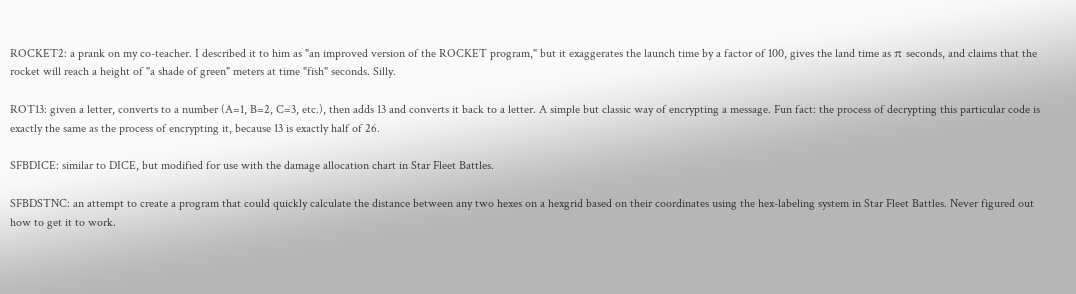ROCKET2: a prank on my co-teacher. I described it to him as "an improved version of the ROCKET program," but it exaggerates the launch time by a factor of 100, gives the land time as π seconds, and claims that the rocket will reach a height of "a shade of green" meters at time "fish" seconds. Silly.

ROT13: given a letter, converts to a number (A=1, B=2, C=3, etc.), then adds 13 and converts it back to a letter. A simple but classic way of encrypting a message. Fun fact: the process of decrypting this particular code is exactly the same as the process of encrypting it, because 13 is exactly half of 26.

SFBDICE: similar to DICE, but modified for use with the damage allocation chart in Star Fleet Battles.

SFBDSTNC: an attempt to create a program that could quickly calculate the distance between any two hexes on a hexgrid based on their coordinates using the hex-labeling system in Star Fleet Battles. Never figured out how to get it to work.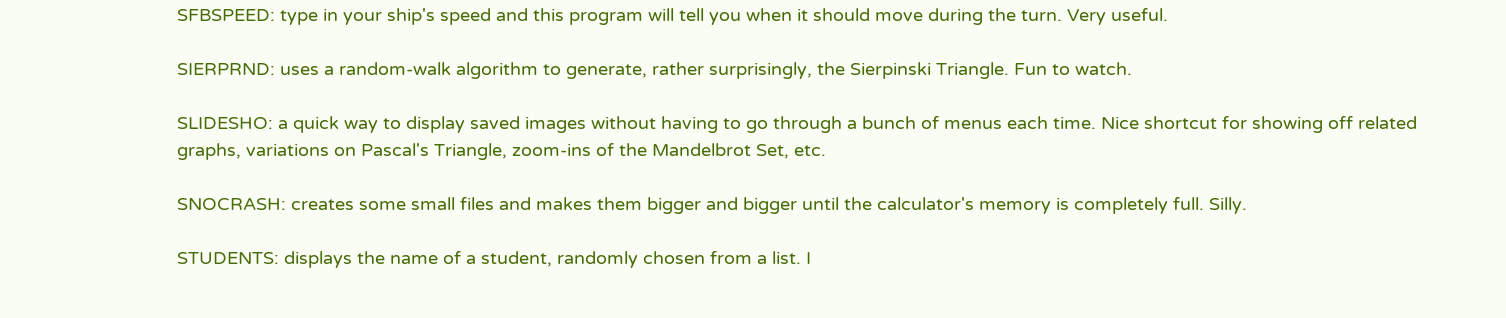SFBSPEED: type in your ship's speed and this program will tell you when it should move during the turn. Very useful.

SIERPRND: uses a random-walk algorithm to generate, rather surprisingly, the Sierpinski Triangle. Fun to watch.

SLIDESHO: a quick way to display saved images without having to go through a bunch of menus each time. Nice shortcut for showing off related graphs, variations on Pascal's Triangle, zoom-ins of the Mandelbrot Set, etc.

SNOCRASH: creates some small files and makes them bigger and bigger until the calculator's memory is completely full. Silly.

STUDENTS: displays the name of a student, randomly chosen from a list. I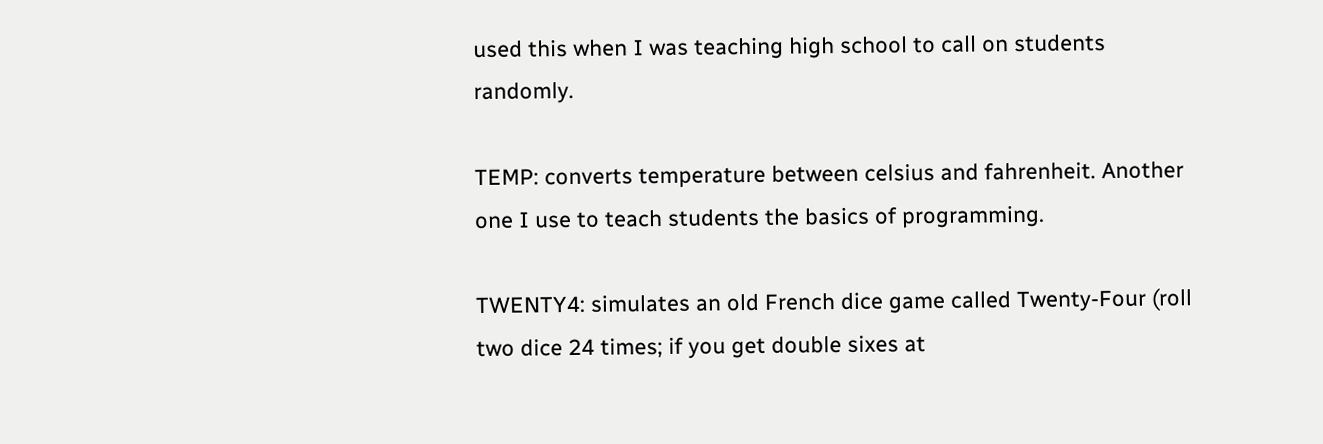used this when I was teaching high school to call on students randomly.

TEMP: converts temperature between celsius and fahrenheit. Another one I use to teach students the basics of programming.

TWENTY4: simulates an old French dice game called Twenty-Four (roll two dice 24 times; if you get double sixes at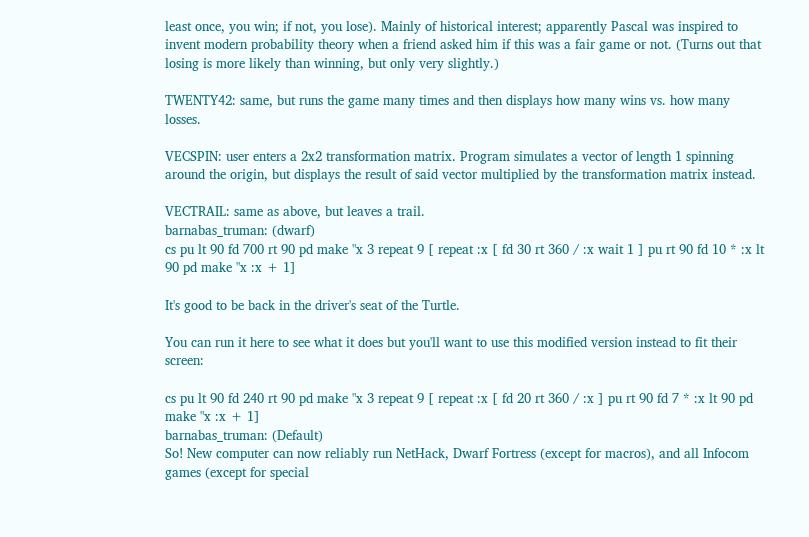least once, you win; if not, you lose). Mainly of historical interest; apparently Pascal was inspired to invent modern probability theory when a friend asked him if this was a fair game or not. (Turns out that losing is more likely than winning, but only very slightly.)

TWENTY42: same, but runs the game many times and then displays how many wins vs. how many losses.

VECSPIN: user enters a 2x2 transformation matrix. Program simulates a vector of length 1 spinning around the origin, but displays the result of said vector multiplied by the transformation matrix instead.

VECTRAIL: same as above, but leaves a trail.
barnabas_truman: (dwarf)
cs pu lt 90 fd 700 rt 90 pd make "x 3 repeat 9 [ repeat :x [ fd 30 rt 360 / :x wait 1 ] pu rt 90 fd 10 * :x lt 90 pd make "x :x + 1]

It's good to be back in the driver's seat of the Turtle.

You can run it here to see what it does but you'll want to use this modified version instead to fit their screen:

cs pu lt 90 fd 240 rt 90 pd make "x 3 repeat 9 [ repeat :x [ fd 20 rt 360 / :x ] pu rt 90 fd 7 * :x lt 90 pd make "x :x + 1]
barnabas_truman: (Default)
So! New computer can now reliably run NetHack, Dwarf Fortress (except for macros), and all Infocom games (except for special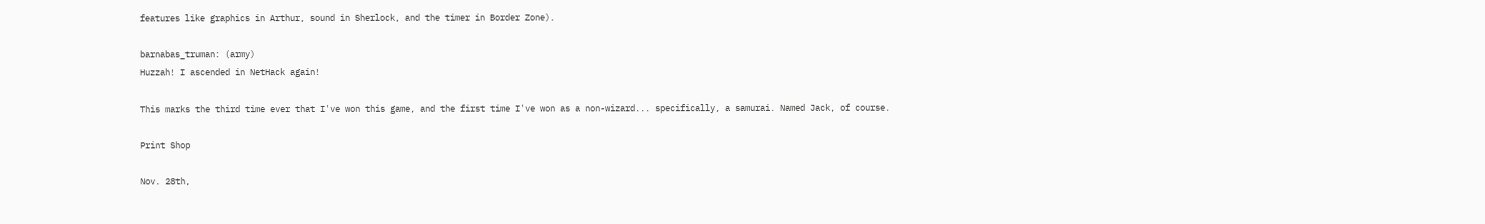features like graphics in Arthur, sound in Sherlock, and the timer in Border Zone).

barnabas_truman: (army)
Huzzah! I ascended in NetHack again!

This marks the third time ever that I've won this game, and the first time I've won as a non-wizard... specifically, a samurai. Named Jack, of course.

Print Shop

Nov. 28th,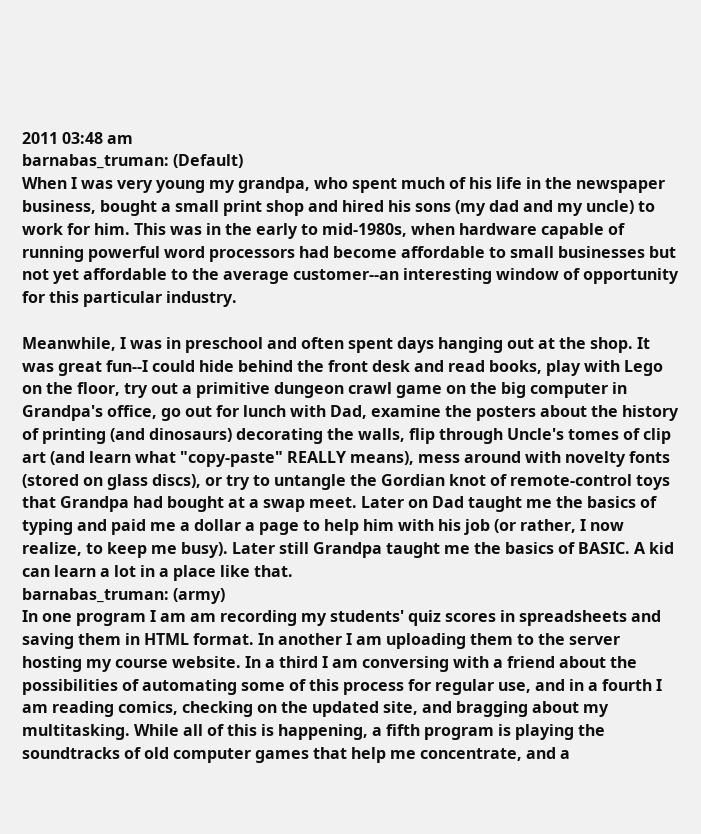2011 03:48 am
barnabas_truman: (Default)
When I was very young my grandpa, who spent much of his life in the newspaper business, bought a small print shop and hired his sons (my dad and my uncle) to work for him. This was in the early to mid-1980s, when hardware capable of running powerful word processors had become affordable to small businesses but not yet affordable to the average customer--an interesting window of opportunity for this particular industry.

Meanwhile, I was in preschool and often spent days hanging out at the shop. It was great fun--I could hide behind the front desk and read books, play with Lego on the floor, try out a primitive dungeon crawl game on the big computer in Grandpa's office, go out for lunch with Dad, examine the posters about the history of printing (and dinosaurs) decorating the walls, flip through Uncle's tomes of clip art (and learn what "copy-paste" REALLY means), mess around with novelty fonts (stored on glass discs), or try to untangle the Gordian knot of remote-control toys that Grandpa had bought at a swap meet. Later on Dad taught me the basics of typing and paid me a dollar a page to help him with his job (or rather, I now realize, to keep me busy). Later still Grandpa taught me the basics of BASIC. A kid can learn a lot in a place like that.
barnabas_truman: (army)
In one program I am am recording my students' quiz scores in spreadsheets and saving them in HTML format. In another I am uploading them to the server hosting my course website. In a third I am conversing with a friend about the possibilities of automating some of this process for regular use, and in a fourth I am reading comics, checking on the updated site, and bragging about my multitasking. While all of this is happening, a fifth program is playing the soundtracks of old computer games that help me concentrate, and a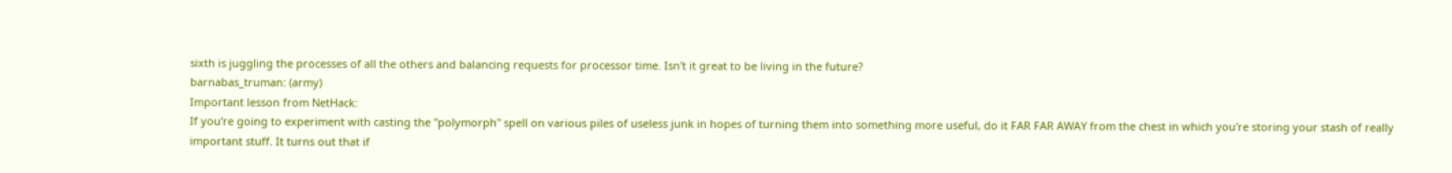sixth is juggling the processes of all the others and balancing requests for processor time. Isn't it great to be living in the future?
barnabas_truman: (army)
Important lesson from NetHack:
If you're going to experiment with casting the "polymorph" spell on various piles of useless junk in hopes of turning them into something more useful, do it FAR FAR AWAY from the chest in which you're storing your stash of really important stuff. It turns out that if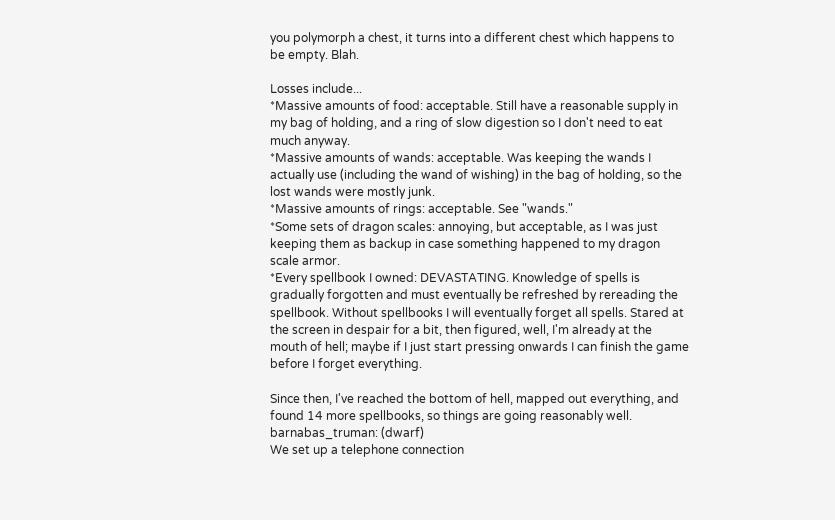you polymorph a chest, it turns into a different chest which happens to be empty. Blah.

Losses include...
*Massive amounts of food: acceptable. Still have a reasonable supply in my bag of holding, and a ring of slow digestion so I don't need to eat much anyway.
*Massive amounts of wands: acceptable. Was keeping the wands I actually use (including the wand of wishing) in the bag of holding, so the lost wands were mostly junk.
*Massive amounts of rings: acceptable. See "wands."
*Some sets of dragon scales: annoying, but acceptable, as I was just keeping them as backup in case something happened to my dragon scale armor.
*Every spellbook I owned: DEVASTATING. Knowledge of spells is gradually forgotten and must eventually be refreshed by rereading the spellbook. Without spellbooks I will eventually forget all spells. Stared at the screen in despair for a bit, then figured, well, I'm already at the mouth of hell; maybe if I just start pressing onwards I can finish the game before I forget everything.

Since then, I've reached the bottom of hell, mapped out everything, and found 14 more spellbooks, so things are going reasonably well.
barnabas_truman: (dwarf)
We set up a telephone connection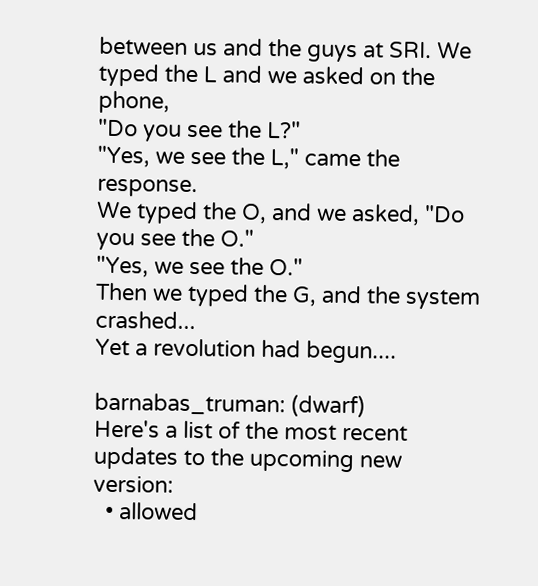between us and the guys at SRI. We typed the L and we asked on the phone,
"Do you see the L?"
"Yes, we see the L," came the response.
We typed the O, and we asked, "Do you see the O."
"Yes, we see the O."
Then we typed the G, and the system crashed...
Yet a revolution had begun....

barnabas_truman: (dwarf)
Here's a list of the most recent updates to the upcoming new version:
  • allowed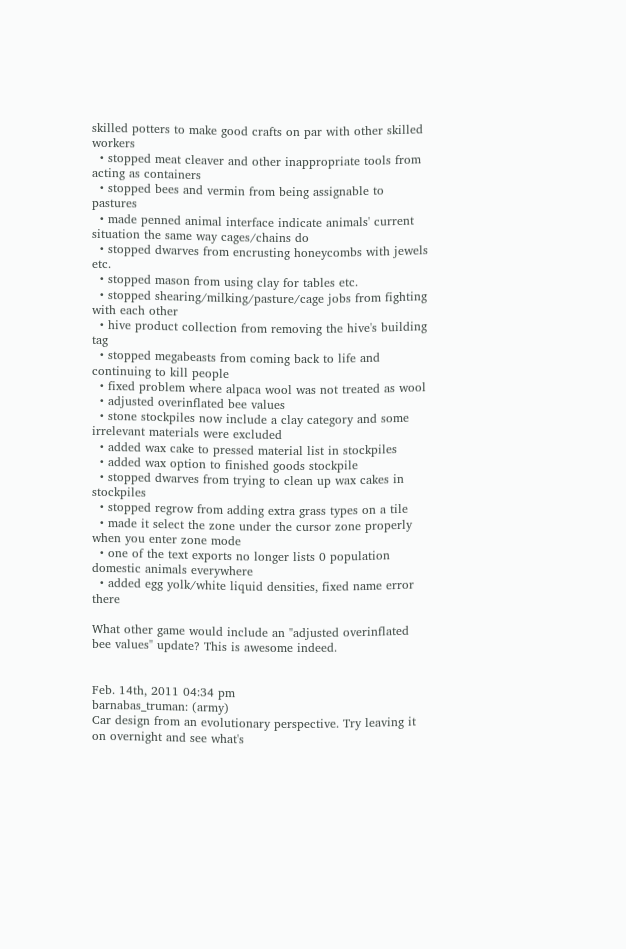skilled potters to make good crafts on par with other skilled workers
  • stopped meat cleaver and other inappropriate tools from acting as containers
  • stopped bees and vermin from being assignable to pastures
  • made penned animal interface indicate animals' current situation the same way cages/chains do
  • stopped dwarves from encrusting honeycombs with jewels etc.
  • stopped mason from using clay for tables etc.
  • stopped shearing/milking/pasture/cage jobs from fighting with each other
  • hive product collection from removing the hive's building tag
  • stopped megabeasts from coming back to life and continuing to kill people
  • fixed problem where alpaca wool was not treated as wool
  • adjusted overinflated bee values
  • stone stockpiles now include a clay category and some irrelevant materials were excluded
  • added wax cake to pressed material list in stockpiles
  • added wax option to finished goods stockpile
  • stopped dwarves from trying to clean up wax cakes in stockpiles
  • stopped regrow from adding extra grass types on a tile
  • made it select the zone under the cursor zone properly when you enter zone mode
  • one of the text exports no longer lists 0 population domestic animals everywhere
  • added egg yolk/white liquid densities, fixed name error there

What other game would include an "adjusted overinflated bee values" update? This is awesome indeed.


Feb. 14th, 2011 04:34 pm
barnabas_truman: (army)
Car design from an evolutionary perspective. Try leaving it on overnight and see what's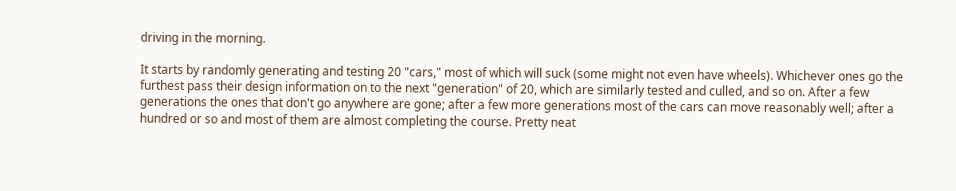driving in the morning.

It starts by randomly generating and testing 20 "cars," most of which will suck (some might not even have wheels). Whichever ones go the furthest pass their design information on to the next "generation" of 20, which are similarly tested and culled, and so on. After a few generations the ones that don't go anywhere are gone; after a few more generations most of the cars can move reasonably well; after a hundred or so and most of them are almost completing the course. Pretty neat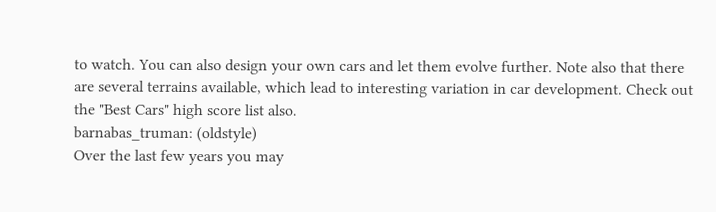to watch. You can also design your own cars and let them evolve further. Note also that there are several terrains available, which lead to interesting variation in car development. Check out the "Best Cars" high score list also.
barnabas_truman: (oldstyle)
Over the last few years you may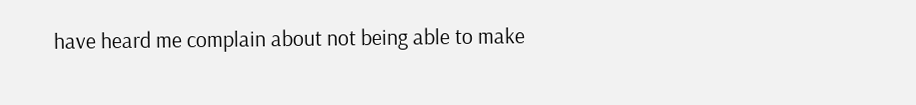have heard me complain about not being able to make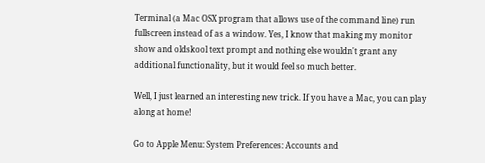Terminal (a Mac OSX program that allows use of the command line) run fullscreen instead of as a window. Yes, I know that making my monitor show and oldskool text prompt and nothing else wouldn't grant any additional functionality, but it would feel so much better.

Well, I just learned an interesting new trick. If you have a Mac, you can play along at home!

Go to Apple Menu: System Preferences: Accounts and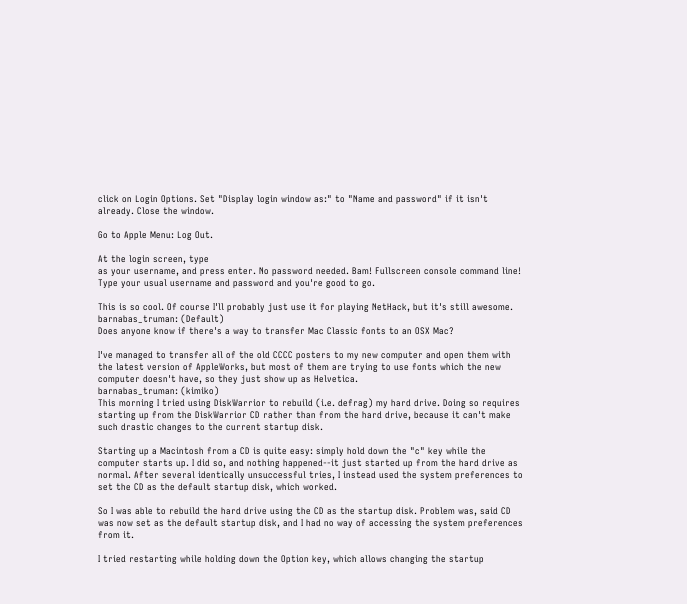click on Login Options. Set "Display login window as:" to "Name and password" if it isn't already. Close the window.

Go to Apple Menu: Log Out.

At the login screen, type
as your username, and press enter. No password needed. Bam! Fullscreen console command line! Type your usual username and password and you're good to go.

This is so cool. Of course I'll probably just use it for playing NetHack, but it's still awesome.
barnabas_truman: (Default)
Does anyone know if there's a way to transfer Mac Classic fonts to an OSX Mac?

I've managed to transfer all of the old CCCC posters to my new computer and open them with the latest version of AppleWorks, but most of them are trying to use fonts which the new computer doesn't have, so they just show up as Helvetica.
barnabas_truman: (kimiko)
This morning I tried using DiskWarrior to rebuild (i.e. defrag) my hard drive. Doing so requires starting up from the DiskWarrior CD rather than from the hard drive, because it can't make such drastic changes to the current startup disk.

Starting up a Macintosh from a CD is quite easy: simply hold down the "c" key while the computer starts up. I did so, and nothing happened--it just started up from the hard drive as normal. After several identically unsuccessful tries, I instead used the system preferences to set the CD as the default startup disk, which worked.

So I was able to rebuild the hard drive using the CD as the startup disk. Problem was, said CD was now set as the default startup disk, and I had no way of accessing the system preferences from it.

I tried restarting while holding down the Option key, which allows changing the startup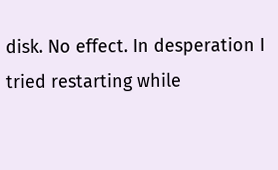disk. No effect. In desperation I tried restarting while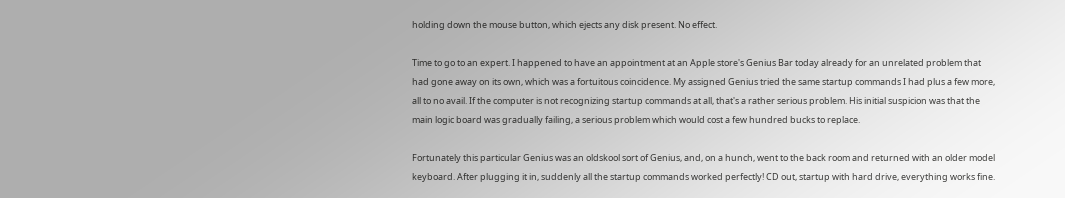holding down the mouse button, which ejects any disk present. No effect.

Time to go to an expert. I happened to have an appointment at an Apple store's Genius Bar today already for an unrelated problem that had gone away on its own, which was a fortuitous coincidence. My assigned Genius tried the same startup commands I had plus a few more, all to no avail. If the computer is not recognizing startup commands at all, that's a rather serious problem. His initial suspicion was that the main logic board was gradually failing, a serious problem which would cost a few hundred bucks to replace.

Fortunately this particular Genius was an oldskool sort of Genius, and, on a hunch, went to the back room and returned with an older model keyboard. After plugging it in, suddenly all the startup commands worked perfectly! CD out, startup with hard drive, everything works fine.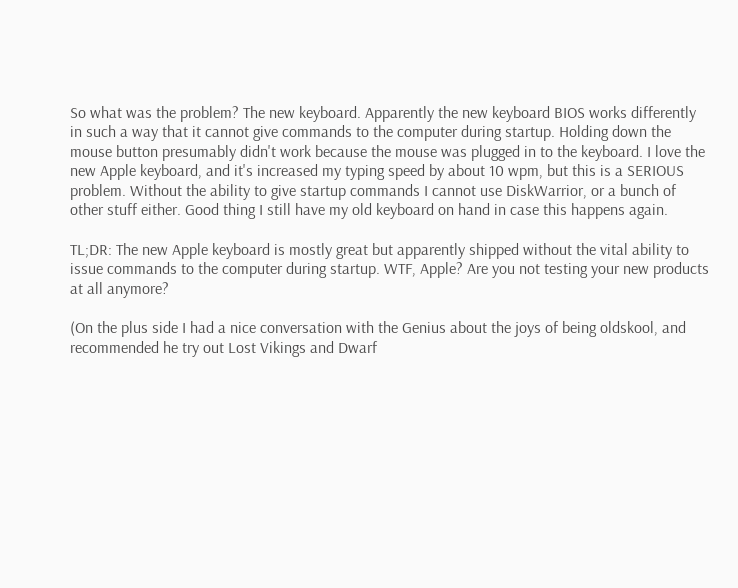So what was the problem? The new keyboard. Apparently the new keyboard BIOS works differently in such a way that it cannot give commands to the computer during startup. Holding down the mouse button presumably didn't work because the mouse was plugged in to the keyboard. I love the new Apple keyboard, and it's increased my typing speed by about 10 wpm, but this is a SERIOUS problem. Without the ability to give startup commands I cannot use DiskWarrior, or a bunch of other stuff either. Good thing I still have my old keyboard on hand in case this happens again.

TL;DR: The new Apple keyboard is mostly great but apparently shipped without the vital ability to issue commands to the computer during startup. WTF, Apple? Are you not testing your new products at all anymore?

(On the plus side I had a nice conversation with the Genius about the joys of being oldskool, and recommended he try out Lost Vikings and Dwarf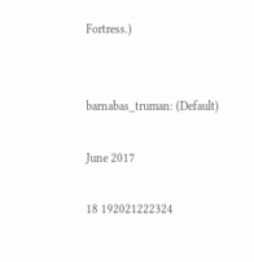Fortress.)


barnabas_truman: (Default)

June 2017

18 192021222324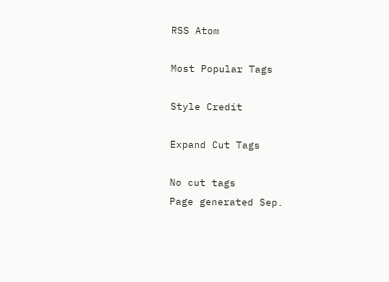RSS Atom

Most Popular Tags

Style Credit

Expand Cut Tags

No cut tags
Page generated Sep.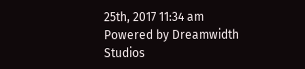25th, 2017 11:34 am
Powered by Dreamwidth Studios